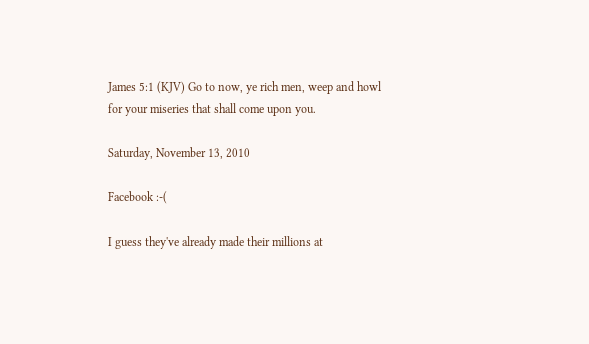James 5:1 (KJV) Go to now, ye rich men, weep and howl for your miseries that shall come upon you.

Saturday, November 13, 2010

Facebook :-(

I guess they've already made their millions at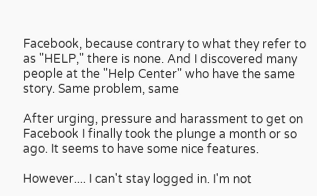Facebook, because contrary to what they refer to as "HELP," there is none. And I discovered many people at the "Help Center" who have the same story. Same problem, same

After urging, pressure and harassment to get on Facebook I finally took the plunge a month or so ago. It seems to have some nice features.

However.... I can't stay logged in. I'm not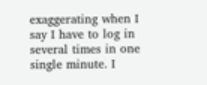exaggerating when I say I have to log in several times in one single minute. I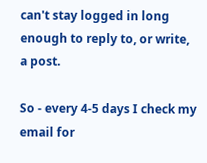can't stay logged in long enough to reply to, or write, a post.

So - every 4-5 days I check my email for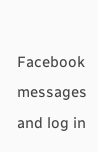Facebook messages and log in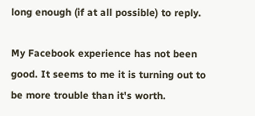long enough (if at all possible) to reply.

My Facebook experience has not been good. It seems to me it is turning out to be more trouble than it's worth.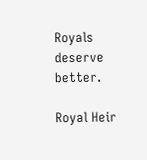Royals deserve better.

Royal Heir